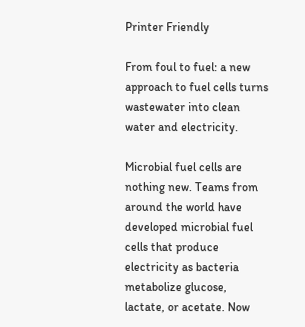Printer Friendly

From foul to fuel: a new approach to fuel cells turns wastewater into clean water and electricity.

Microbial fuel cells are nothing new. Teams from around the world have developed microbial fuel cells that produce electricity as bacteria metabolize glucose, lactate, or acetate. Now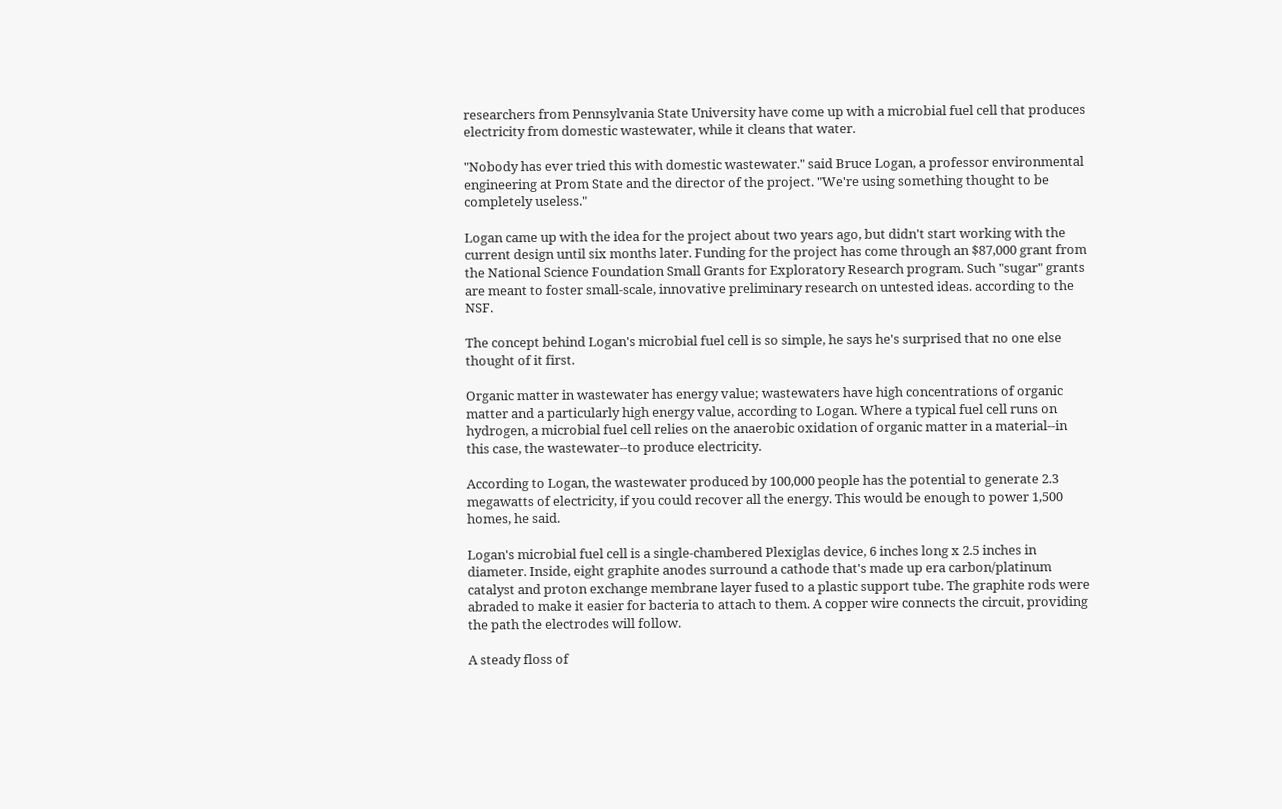researchers from Pennsylvania State University have come up with a microbial fuel cell that produces electricity from domestic wastewater, while it cleans that water.

"Nobody has ever tried this with domestic wastewater." said Bruce Logan, a professor environmental engineering at Prom State and the director of the project. "We're using something thought to be completely useless."

Logan came up with the idea for the project about two years ago, but didn't start working with the current design until six months later. Funding for the project has come through an $87,000 grant from the National Science Foundation Small Grants for Exploratory Research program. Such "sugar" grants are meant to foster small-scale, innovative preliminary research on untested ideas. according to the NSF.

The concept behind Logan's microbial fuel cell is so simple, he says he's surprised that no one else thought of it first.

Organic matter in wastewater has energy value; wastewaters have high concentrations of organic matter and a particularly high energy value, according to Logan. Where a typical fuel cell runs on hydrogen, a microbial fuel cell relies on the anaerobic oxidation of organic matter in a material--in this case, the wastewater--to produce electricity.

According to Logan, the wastewater produced by 100,000 people has the potential to generate 2.3 megawatts of electricity, if you could recover all the energy. This would be enough to power 1,500 homes, he said.

Logan's microbial fuel cell is a single-chambered Plexiglas device, 6 inches long x 2.5 inches in diameter. Inside, eight graphite anodes surround a cathode that's made up era carbon/platinum catalyst and proton exchange membrane layer fused to a plastic support tube. The graphite rods were abraded to make it easier for bacteria to attach to them. A copper wire connects the circuit, providing the path the electrodes will follow.

A steady floss of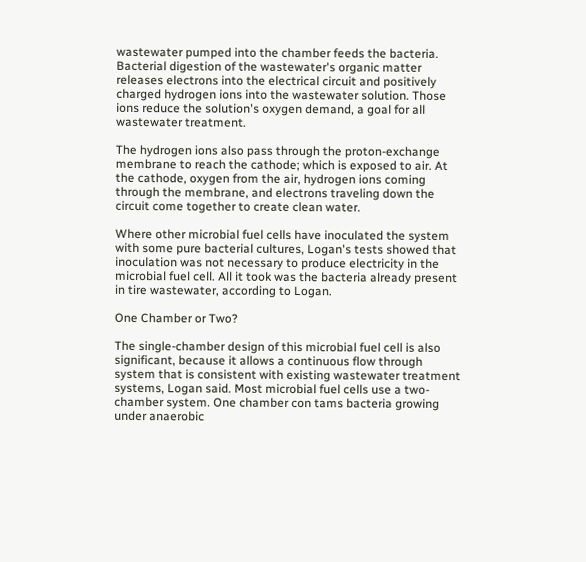wastewater pumped into the chamber feeds the bacteria. Bacterial digestion of the wastewater's organic matter releases electrons into the electrical circuit and positively charged hydrogen ions into the wastewater solution. Those ions reduce the solution's oxygen demand, a goal for all wastewater treatment.

The hydrogen ions also pass through the proton-exchange membrane to reach the cathode; which is exposed to air. At the cathode, oxygen from the air, hydrogen ions coming through the membrane, and electrons traveling down the circuit come together to create clean water.

Where other microbial fuel cells have inoculated the system with some pure bacterial cultures, Logan's tests showed that inoculation was not necessary to produce electricity in the microbial fuel cell. All it took was the bacteria already present in tire wastewater, according to Logan.

One Chamber or Two?

The single-chamber design of this microbial fuel cell is also significant, because it allows a continuous flow through system that is consistent with existing wastewater treatment systems, Logan said. Most microbial fuel cells use a two-chamber system. One chamber con tams bacteria growing under anaerobic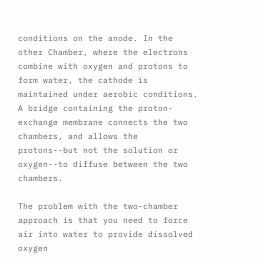conditions on the anode. In the other Chamber, where the electrons combine with oxygen and protons to form water, the cathode is maintained under aerobic conditions. A bridge containing the proton-exchange membrane connects the two chambers, and allows the protons--but not the solution or oxygen--to diffuse between the two chambers.

The problem with the two-chamber approach is that you need to force air into water to provide dissolved oxygen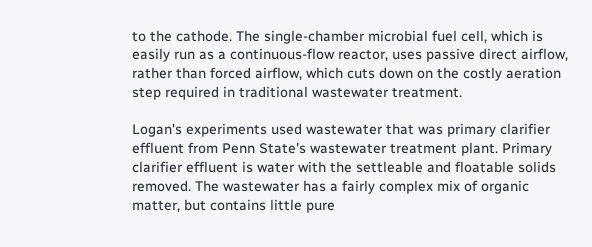to the cathode. The single-chamber microbial fuel cell, which is easily run as a continuous-flow reactor, uses passive direct airflow, rather than forced airflow, which cuts down on the costly aeration step required in traditional wastewater treatment.

Logan's experiments used wastewater that was primary clarifier effluent from Penn State's wastewater treatment plant. Primary clarifier effluent is water with the settleable and floatable solids removed. The wastewater has a fairly complex mix of organic matter, but contains little pure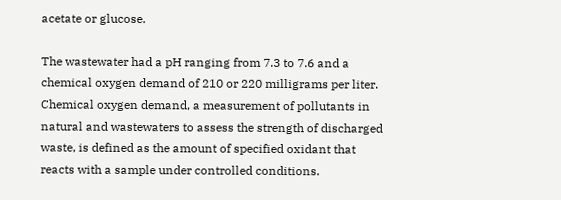acetate or glucose.

The wastewater had a pH ranging from 7.3 to 7.6 and a chemical oxygen demand of 210 or 220 milligrams per liter. Chemical oxygen demand, a measurement of pollutants in natural and wastewaters to assess the strength of discharged waste, is defined as the amount of specified oxidant that reacts with a sample under controlled conditions.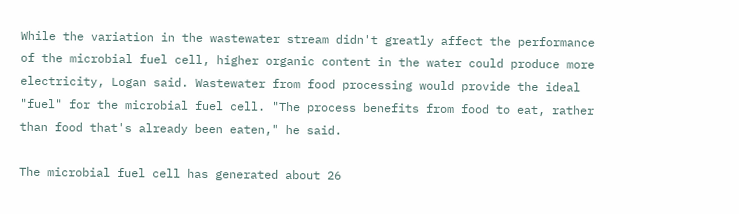While the variation in the wastewater stream didn't greatly affect the performance of the microbial fuel cell, higher organic content in the water could produce more electricity, Logan said. Wastewater from food processing would provide the ideal "fuel" for the microbial fuel cell. "The process benefits from food to eat, rather than food that's already been eaten," he said.

The microbial fuel cell has generated about 26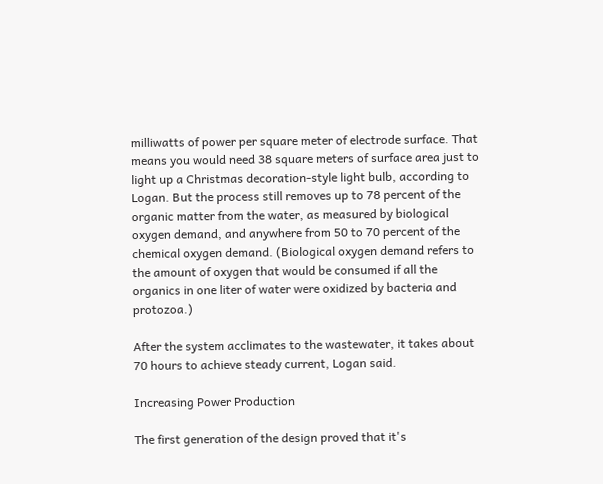milliwatts of power per square meter of electrode surface. That means you would need 38 square meters of surface area just to light up a Christmas decoration-style light bulb, according to Logan. But the process still removes up to 78 percent of the organic matter from the water, as measured by biological oxygen demand, and anywhere from 50 to 70 percent of the chemical oxygen demand. (Biological oxygen demand refers to the amount of oxygen that would be consumed if all the organics in one liter of water were oxidized by bacteria and protozoa.)

After the system acclimates to the wastewater, it takes about 70 hours to achieve steady current, Logan said.

Increasing Power Production

The first generation of the design proved that it's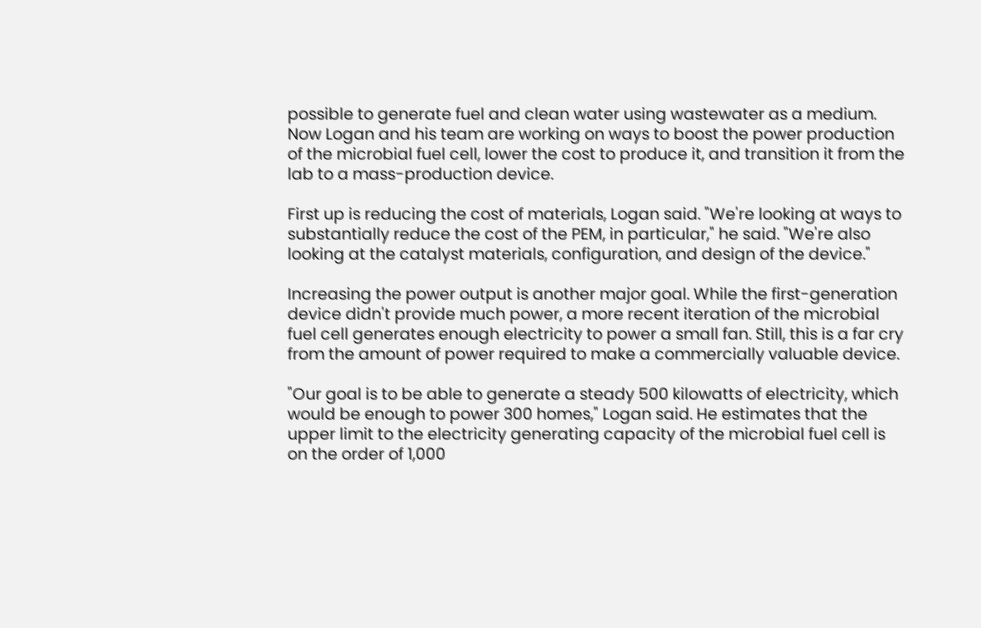possible to generate fuel and clean water using wastewater as a medium. Now Logan and his team are working on ways to boost the power production of the microbial fuel cell, lower the cost to produce it, and transition it from the lab to a mass-production device.

First up is reducing the cost of materials, Logan said. "We're looking at ways to substantially reduce the cost of the PEM, in particular," he said. "We're also looking at the catalyst materials, configuration, and design of the device."

Increasing the power output is another major goal. While the first-generation device didn't provide much power, a more recent iteration of the microbial fuel cell generates enough electricity to power a small fan. Still, this is a far cry from the amount of power required to make a commercially valuable device.

"Our goal is to be able to generate a steady 500 kilowatts of electricity, which would be enough to power 300 homes," Logan said. He estimates that the upper limit to the electricity generating capacity of the microbial fuel cell is on the order of 1,000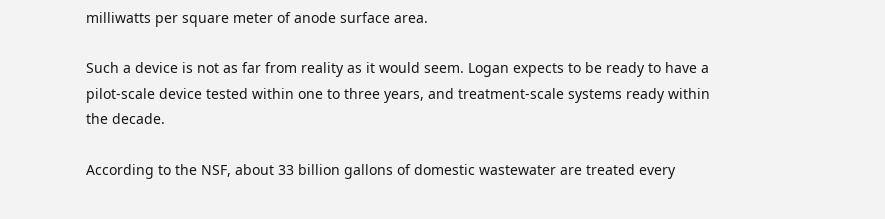milliwatts per square meter of anode surface area.

Such a device is not as far from reality as it would seem. Logan expects to be ready to have a pilot-scale device tested within one to three years, and treatment-scale systems ready within the decade.

According to the NSF, about 33 billion gallons of domestic wastewater are treated every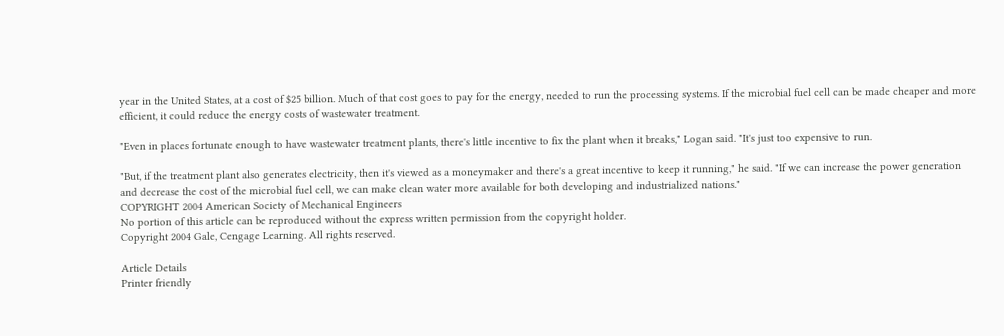year in the United States, at a cost of $25 billion. Much of that cost goes to pay for the energy, needed to run the processing systems. If the microbial fuel cell can be made cheaper and more efficient, it could reduce the energy costs of wastewater treatment.

"Even in places fortunate enough to have wastewater treatment plants, there's little incentive to fix the plant when it breaks," Logan said. "It's just too expensive to run.

"But, if the treatment plant also generates electricity, then it's viewed as a moneymaker and there's a great incentive to keep it running," he said. "If we can increase the power generation and decrease the cost of the microbial fuel cell, we can make clean water more available for both developing and industrialized nations."
COPYRIGHT 2004 American Society of Mechanical Engineers
No portion of this article can be reproduced without the express written permission from the copyright holder.
Copyright 2004 Gale, Cengage Learning. All rights reserved.

Article Details
Printer friendly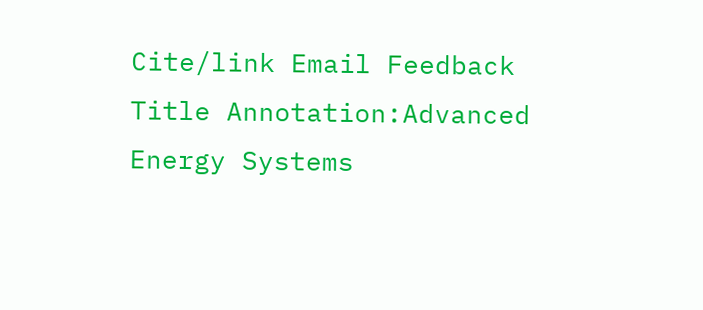Cite/link Email Feedback
Title Annotation:Advanced Energy Systems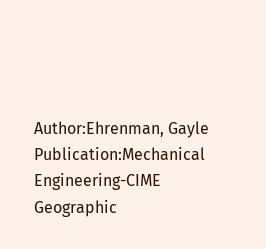Author:Ehrenman, Gayle
Publication:Mechanical Engineering-CIME
Geographic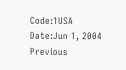Code:1USA
Date:Jun 1, 2004
Previous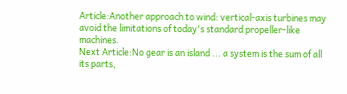Article:Another approach to wind: vertical-axis turbines may avoid the limitations of today's standard propeller-like machines.
Next Article:No gear is an island ... a system is the sum of all its parts,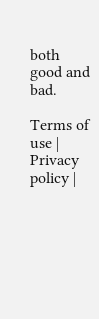both good and bad.

Terms of use | Privacy policy |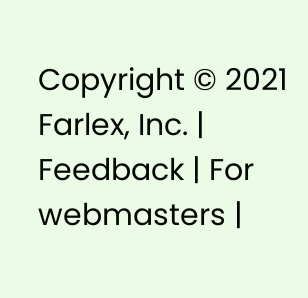Copyright © 2021 Farlex, Inc. | Feedback | For webmasters |